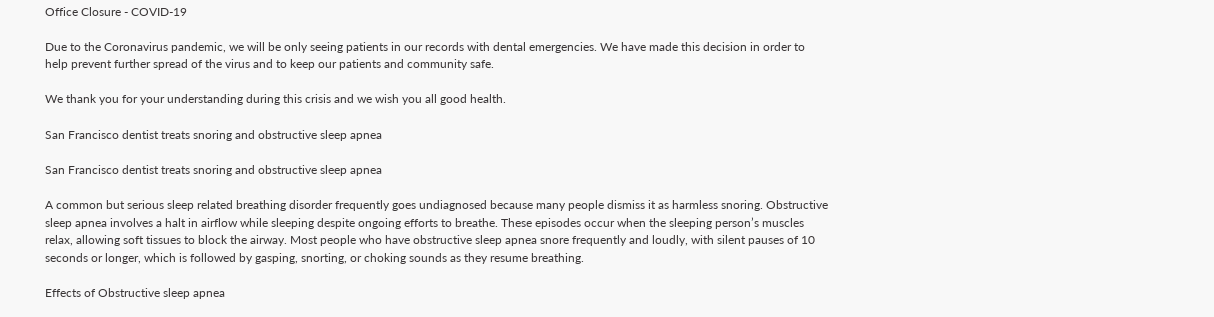Office Closure - COVID-19

Due to the Coronavirus pandemic, we will be only seeing patients in our records with dental emergencies. We have made this decision in order to help prevent further spread of the virus and to keep our patients and community safe.

We thank you for your understanding during this crisis and we wish you all good health.

San Francisco dentist treats snoring and obstructive sleep apnea

San Francisco dentist treats snoring and obstructive sleep apnea

A common but serious sleep related breathing disorder frequently goes undiagnosed because many people dismiss it as harmless snoring. Obstructive sleep apnea involves a halt in airflow while sleeping despite ongoing efforts to breathe. These episodes occur when the sleeping person’s muscles relax, allowing soft tissues to block the airway. Most people who have obstructive sleep apnea snore frequently and loudly, with silent pauses of 10 seconds or longer, which is followed by gasping, snorting, or choking sounds as they resume breathing.

Effects of Obstructive sleep apnea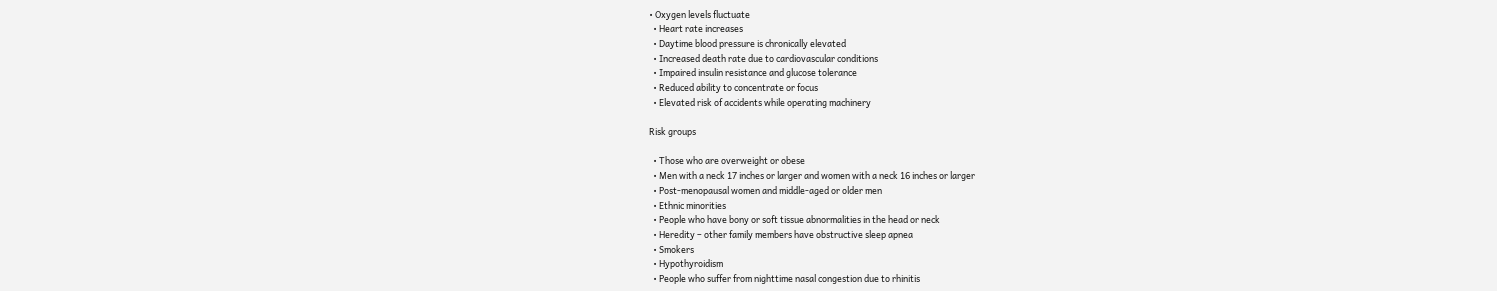• Oxygen levels fluctuate
  • Heart rate increases
  • Daytime blood pressure is chronically elevated
  • Increased death rate due to cardiovascular conditions
  • Impaired insulin resistance and glucose tolerance
  • Reduced ability to concentrate or focus
  • Elevated risk of accidents while operating machinery

Risk groups

  • Those who are overweight or obese
  • Men with a neck 17 inches or larger and women with a neck 16 inches or larger
  • Post-menopausal women and middle-aged or older men
  • Ethnic minorities
  • People who have bony or soft tissue abnormalities in the head or neck
  • Heredity – other family members have obstructive sleep apnea
  • Smokers
  • Hypothyroidism
  • People who suffer from nighttime nasal congestion due to rhinitis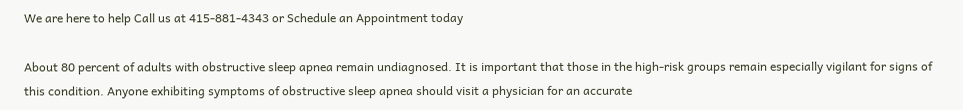We are here to help Call us at 415-881-4343 or Schedule an Appointment today

About 80 percent of adults with obstructive sleep apnea remain undiagnosed. It is important that those in the high-risk groups remain especially vigilant for signs of this condition. Anyone exhibiting symptoms of obstructive sleep apnea should visit a physician for an accurate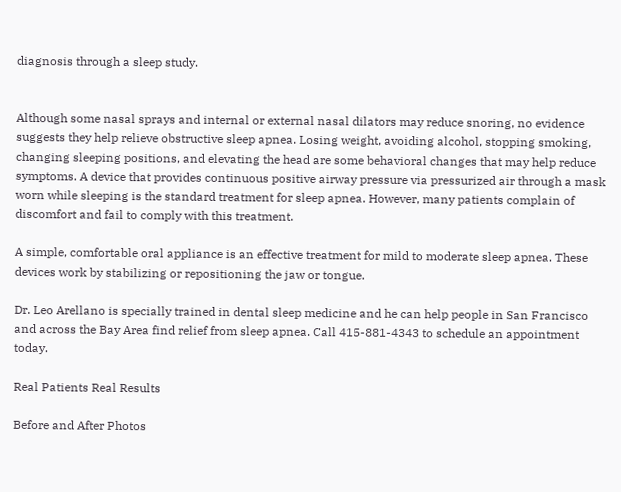diagnosis through a sleep study.


Although some nasal sprays and internal or external nasal dilators may reduce snoring, no evidence suggests they help relieve obstructive sleep apnea. Losing weight, avoiding alcohol, stopping smoking, changing sleeping positions, and elevating the head are some behavioral changes that may help reduce symptoms. A device that provides continuous positive airway pressure via pressurized air through a mask worn while sleeping is the standard treatment for sleep apnea. However, many patients complain of discomfort and fail to comply with this treatment.

A simple, comfortable oral appliance is an effective treatment for mild to moderate sleep apnea. These devices work by stabilizing or repositioning the jaw or tongue.

Dr. Leo Arellano is specially trained in dental sleep medicine and he can help people in San Francisco and across the Bay Area find relief from sleep apnea. Call 415-881-4343 to schedule an appointment today.

Real Patients Real Results

Before and After Photos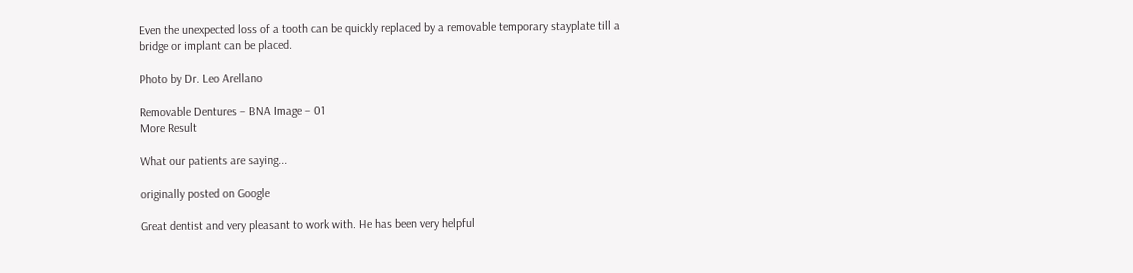Even the unexpected loss of a tooth can be quickly replaced by a removable temporary stayplate till a bridge or implant can be placed.

Photo by Dr. Leo Arellano

Removable Dentures – BNA Image – 01
More Result

What our patients are saying...

originally posted on Google

Great dentist and very pleasant to work with. He has been very helpful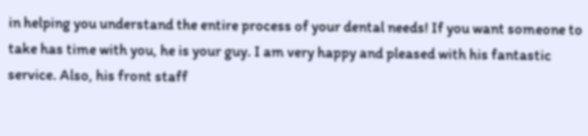in helping you understand the entire process of your dental needs! If you want someone to take has time with you, he is your guy. I am very happy and pleased with his fantastic service. Also, his front staff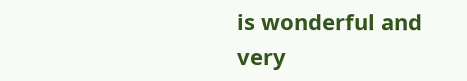is wonderful and very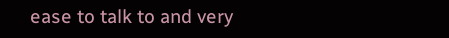ease to talk to and very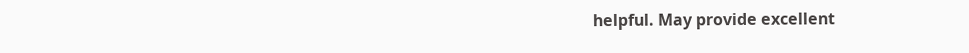helpful. May provide excellent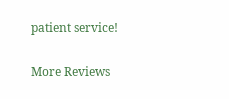patient service!

More Reviews